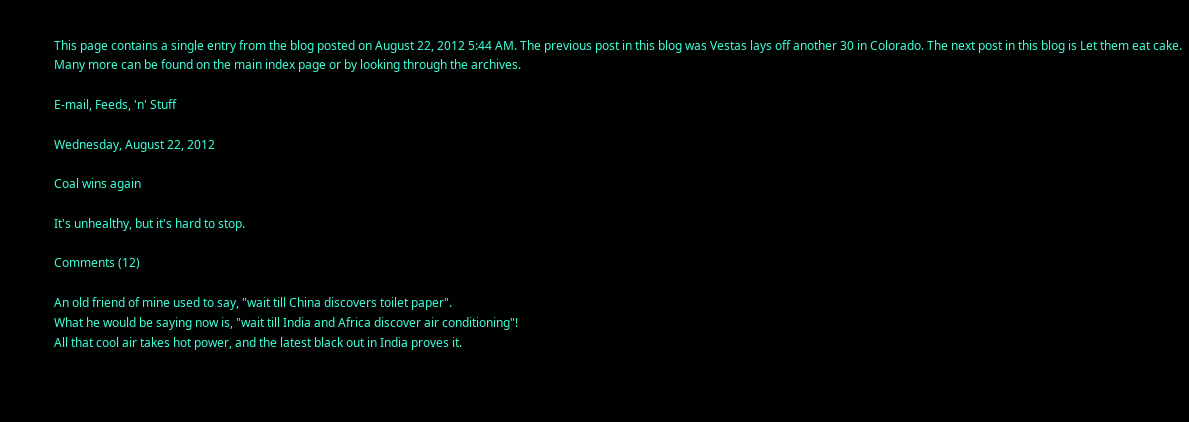This page contains a single entry from the blog posted on August 22, 2012 5:44 AM. The previous post in this blog was Vestas lays off another 30 in Colorado. The next post in this blog is Let them eat cake. Many more can be found on the main index page or by looking through the archives.

E-mail, Feeds, 'n' Stuff

Wednesday, August 22, 2012

Coal wins again

It's unhealthy, but it's hard to stop.

Comments (12)

An old friend of mine used to say, "wait till China discovers toilet paper".
What he would be saying now is, "wait till India and Africa discover air conditioning"!
All that cool air takes hot power, and the latest black out in India proves it.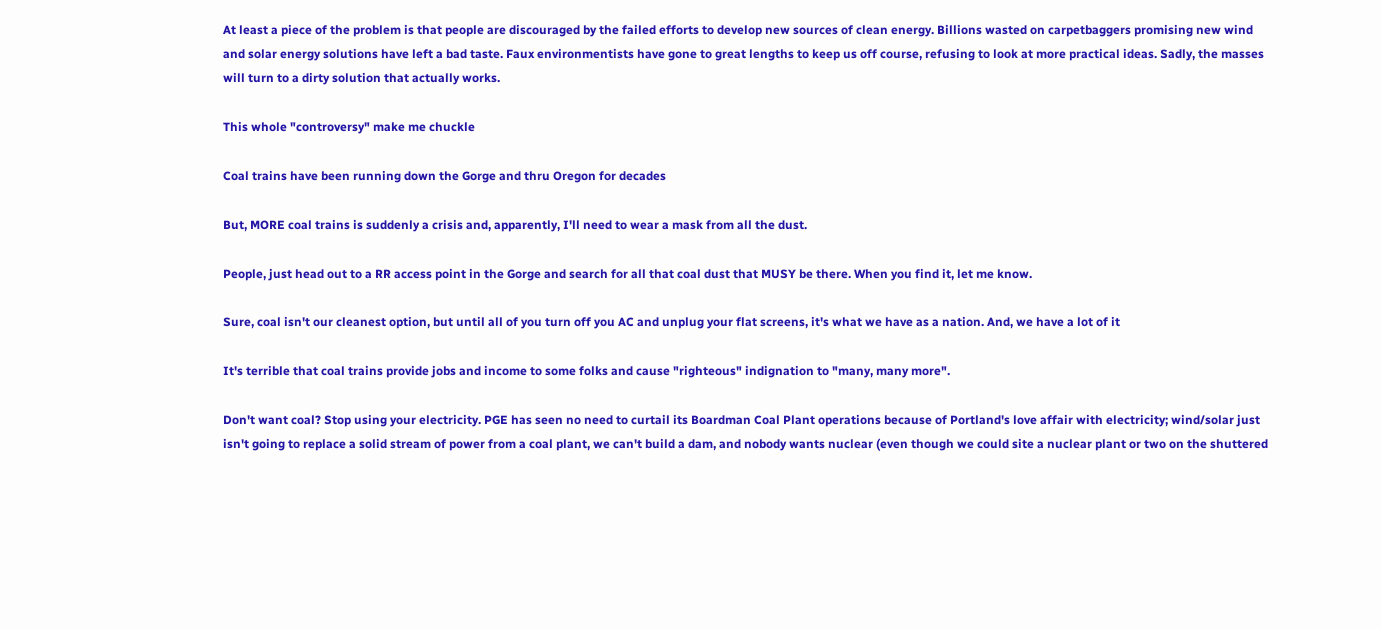At least a piece of the problem is that people are discouraged by the failed efforts to develop new sources of clean energy. Billions wasted on carpetbaggers promising new wind and solar energy solutions have left a bad taste. Faux environmentists have gone to great lengths to keep us off course, refusing to look at more practical ideas. Sadly, the masses will turn to a dirty solution that actually works.

This whole "controversy" make me chuckle

Coal trains have been running down the Gorge and thru Oregon for decades

But, MORE coal trains is suddenly a crisis and, apparently, I'll need to wear a mask from all the dust.

People, just head out to a RR access point in the Gorge and search for all that coal dust that MUSY be there. When you find it, let me know.

Sure, coal isn't our cleanest option, but until all of you turn off you AC and unplug your flat screens, it's what we have as a nation. And, we have a lot of it

It's terrible that coal trains provide jobs and income to some folks and cause "righteous" indignation to "many, many more".

Don't want coal? Stop using your electricity. PGE has seen no need to curtail its Boardman Coal Plant operations because of Portland's love affair with electricity; wind/solar just isn't going to replace a solid stream of power from a coal plant, we can't build a dam, and nobody wants nuclear (even though we could site a nuclear plant or two on the shuttered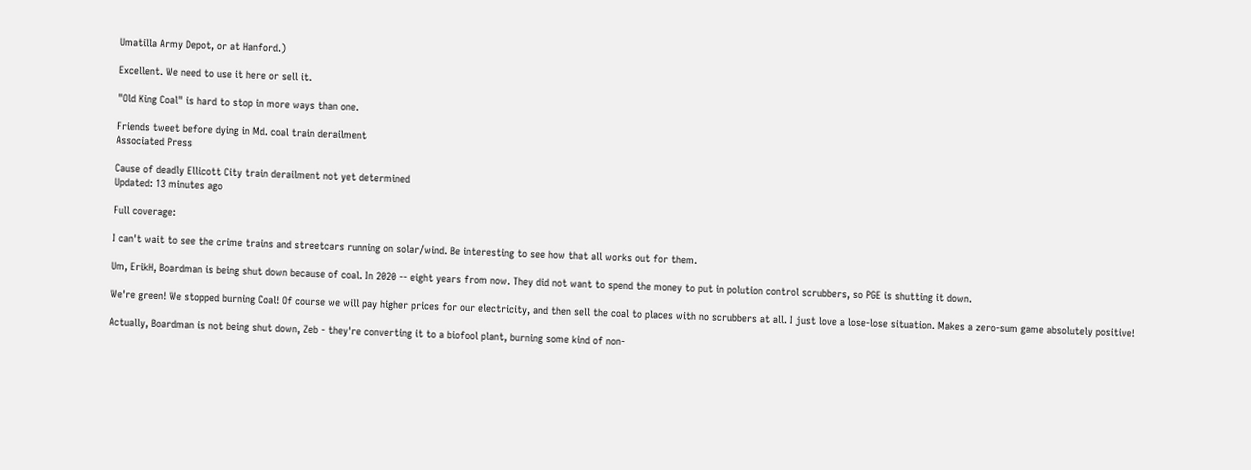Umatilla Army Depot, or at Hanford.)

Excellent. We need to use it here or sell it.

"Old King Coal" is hard to stop in more ways than one.

Friends tweet before dying in Md. coal train derailment
Associated Press

Cause of deadly Ellicott City train derailment not yet determined
Updated: 13 minutes ago

Full coverage:

I can't wait to see the crime trains and streetcars running on solar/wind. Be interesting to see how that all works out for them.

Um, ErikH, Boardman is being shut down because of coal. In 2020 -- eight years from now. They did not want to spend the money to put in polution control scrubbers, so PGE is shutting it down.

We're green! We stopped burning Coal! Of course we will pay higher prices for our electricity, and then sell the coal to places with no scrubbers at all. I just love a lose-lose situation. Makes a zero-sum game absolutely positive!

Actually, Boardman is not being shut down, Zeb - they're converting it to a biofool plant, burning some kind of non-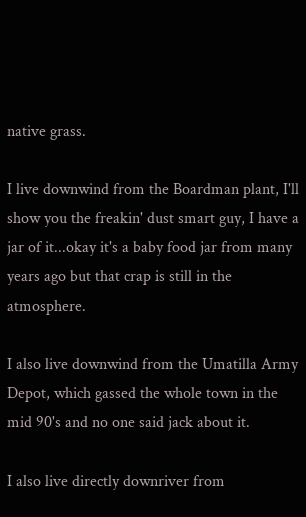native grass.

I live downwind from the Boardman plant, I'll show you the freakin' dust smart guy, I have a jar of it...okay it's a baby food jar from many years ago but that crap is still in the atmosphere.

I also live downwind from the Umatilla Army Depot, which gassed the whole town in the mid 90's and no one said jack about it.

I also live directly downriver from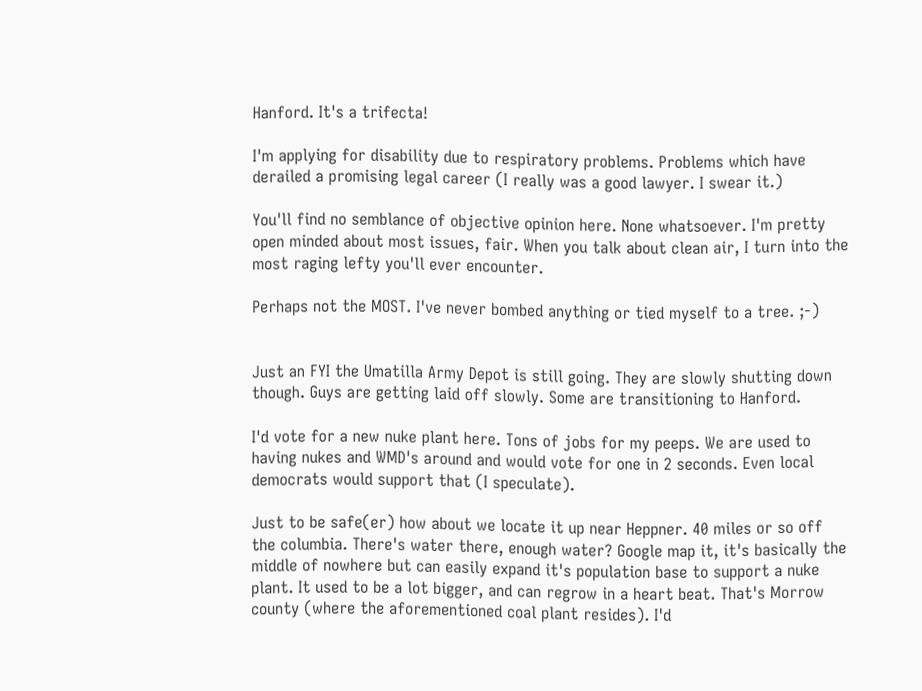Hanford. It's a trifecta!

I'm applying for disability due to respiratory problems. Problems which have derailed a promising legal career (I really was a good lawyer. I swear it.)

You'll find no semblance of objective opinion here. None whatsoever. I'm pretty open minded about most issues, fair. When you talk about clean air, I turn into the most raging lefty you'll ever encounter.

Perhaps not the MOST. I've never bombed anything or tied myself to a tree. ;-)


Just an FYI the Umatilla Army Depot is still going. They are slowly shutting down though. Guys are getting laid off slowly. Some are transitioning to Hanford.

I'd vote for a new nuke plant here. Tons of jobs for my peeps. We are used to having nukes and WMD's around and would vote for one in 2 seconds. Even local democrats would support that (I speculate).

Just to be safe(er) how about we locate it up near Heppner. 40 miles or so off the columbia. There's water there, enough water? Google map it, it's basically the middle of nowhere but can easily expand it's population base to support a nuke plant. It used to be a lot bigger, and can regrow in a heart beat. That's Morrow county (where the aforementioned coal plant resides). I'd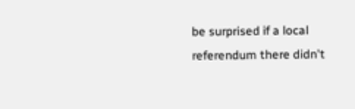be surprised if a local referendum there didn't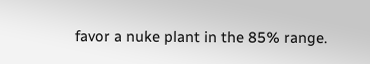favor a nuke plant in the 85% range.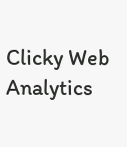Clicky Web Analytics